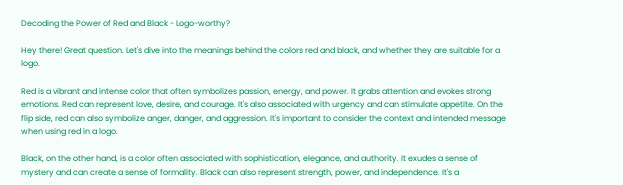Decoding the Power of Red and Black - Logo-worthy?

Hey there! Great question. Let's dive into the meanings behind the colors red and black, and whether they are suitable for a logo.

Red is a vibrant and intense color that often symbolizes passion, energy, and power. It grabs attention and evokes strong emotions. Red can represent love, desire, and courage. It's also associated with urgency and can stimulate appetite. On the flip side, red can also symbolize anger, danger, and aggression. It's important to consider the context and intended message when using red in a logo.

Black, on the other hand, is a color often associated with sophistication, elegance, and authority. It exudes a sense of mystery and can create a sense of formality. Black can also represent strength, power, and independence. It's a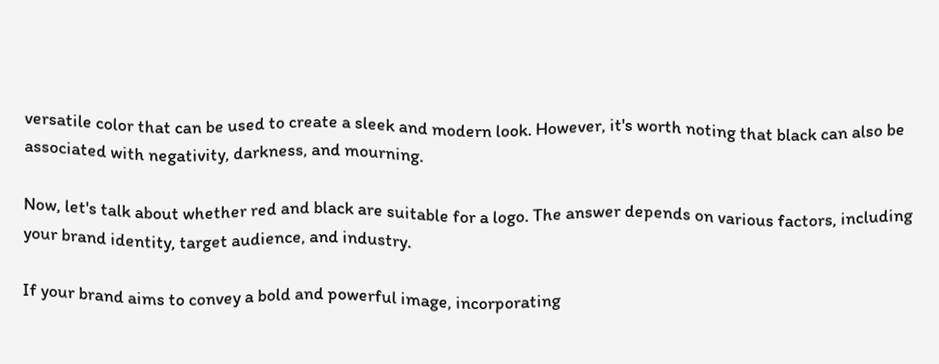versatile color that can be used to create a sleek and modern look. However, it's worth noting that black can also be associated with negativity, darkness, and mourning.

Now, let's talk about whether red and black are suitable for a logo. The answer depends on various factors, including your brand identity, target audience, and industry.

If your brand aims to convey a bold and powerful image, incorporating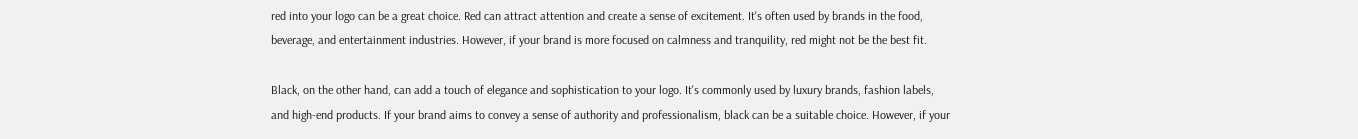red into your logo can be a great choice. Red can attract attention and create a sense of excitement. It's often used by brands in the food, beverage, and entertainment industries. However, if your brand is more focused on calmness and tranquility, red might not be the best fit.

Black, on the other hand, can add a touch of elegance and sophistication to your logo. It's commonly used by luxury brands, fashion labels, and high-end products. If your brand aims to convey a sense of authority and professionalism, black can be a suitable choice. However, if your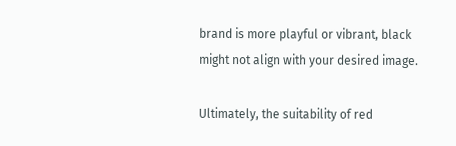brand is more playful or vibrant, black might not align with your desired image.

Ultimately, the suitability of red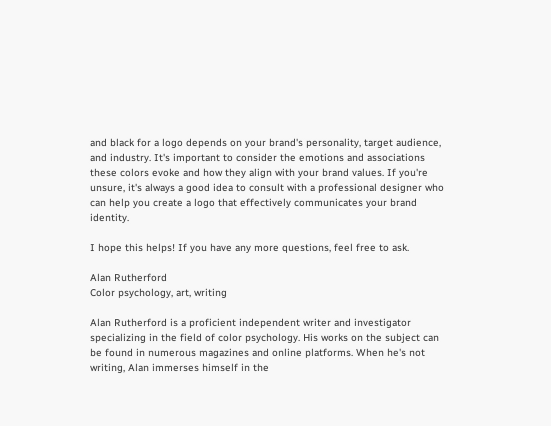and black for a logo depends on your brand's personality, target audience, and industry. It's important to consider the emotions and associations these colors evoke and how they align with your brand values. If you're unsure, it's always a good idea to consult with a professional designer who can help you create a logo that effectively communicates your brand identity.

I hope this helps! If you have any more questions, feel free to ask.

Alan Rutherford
Color psychology, art, writing

Alan Rutherford is a proficient independent writer and investigator specializing in the field of color psychology. His works on the subject can be found in numerous magazines and online platforms. When he's not writing, Alan immerses himself in the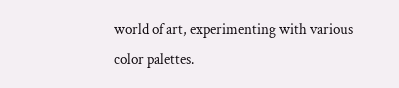world of art, experimenting with various color palettes.